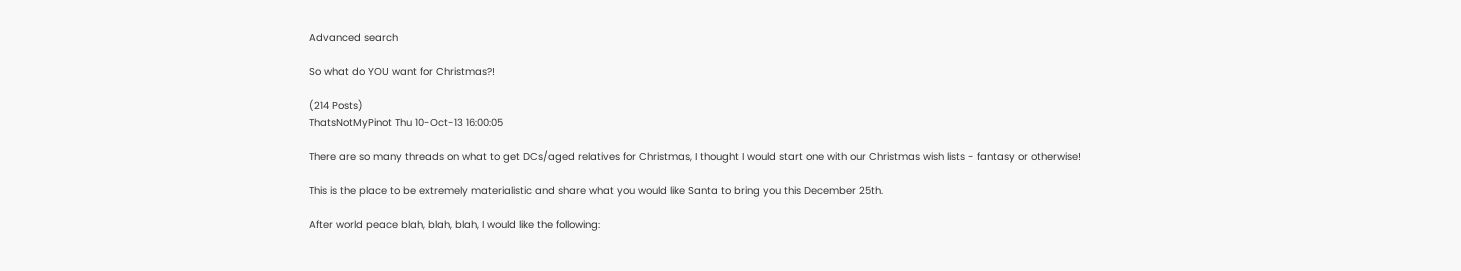Advanced search

So what do YOU want for Christmas?!

(214 Posts)
ThatsNotMyPinot Thu 10-Oct-13 16:00:05

There are so many threads on what to get DCs/aged relatives for Christmas, I thought I would start one with our Christmas wish lists - fantasy or otherwise!

This is the place to be extremely materialistic and share what you would like Santa to bring you this December 25th.

After world peace blah, blah, blah, I would like the following: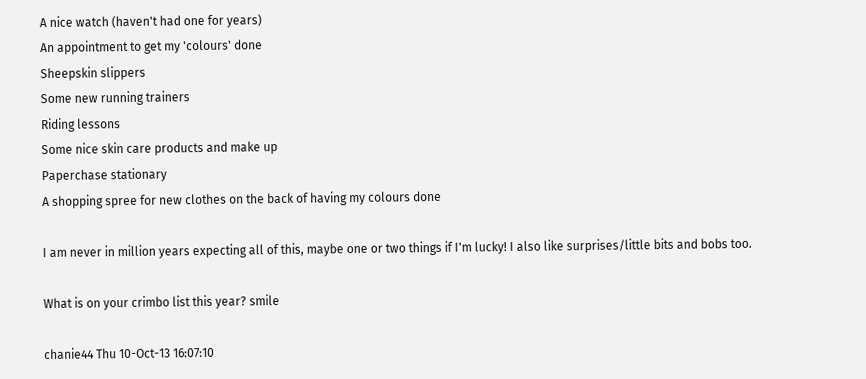A nice watch (haven't had one for years)
An appointment to get my 'colours' done
Sheepskin slippers
Some new running trainers
Riding lessons
Some nice skin care products and make up
Paperchase stationary
A shopping spree for new clothes on the back of having my colours done

I am never in million years expecting all of this, maybe one or two things if I'm lucky! I also like surprises/little bits and bobs too.

What is on your crimbo list this year? smile

chanie44 Thu 10-Oct-13 16:07:10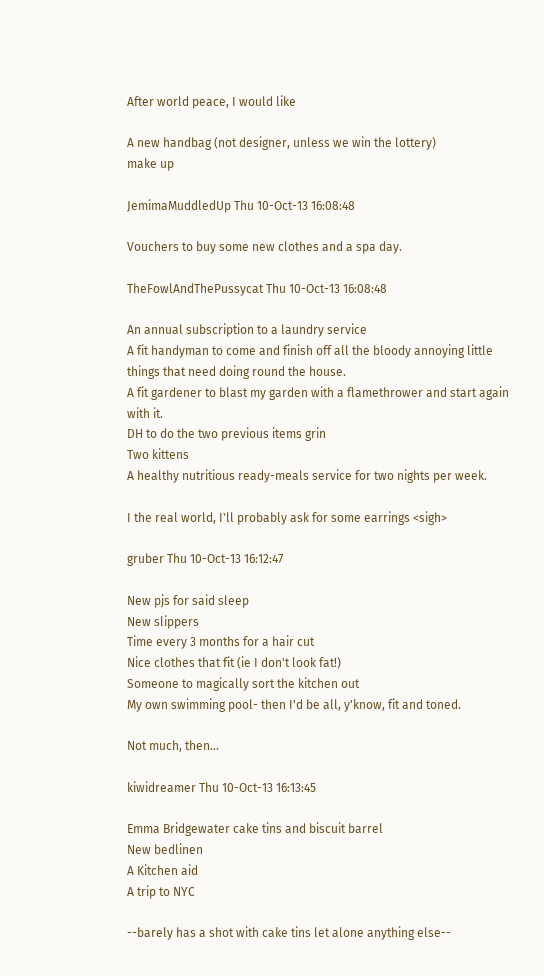After world peace, I would like

A new handbag (not designer, unless we win the lottery)
make up

JemimaMuddledUp Thu 10-Oct-13 16:08:48

Vouchers to buy some new clothes and a spa day.

TheFowlAndThePussycat Thu 10-Oct-13 16:08:48

An annual subscription to a laundry service
A fit handyman to come and finish off all the bloody annoying little things that need doing round the house.
A fit gardener to blast my garden with a flamethrower and start again with it.
DH to do the two previous items grin
Two kittens
A healthy nutritious ready-meals service for two nights per week.

I the real world, I'll probably ask for some earrings <sigh>

gruber Thu 10-Oct-13 16:12:47

New pjs for said sleep
New slippers
Time every 3 months for a hair cut
Nice clothes that fit (ie I don't look fat!)
Someone to magically sort the kitchen out
My own swimming pool- then I'd be all, y'know, fit and toned.

Not much, then...

kiwidreamer Thu 10-Oct-13 16:13:45

Emma Bridgewater cake tins and biscuit barrel
New bedlinen
A Kitchen aid
A trip to NYC

--barely has a shot with cake tins let alone anything else--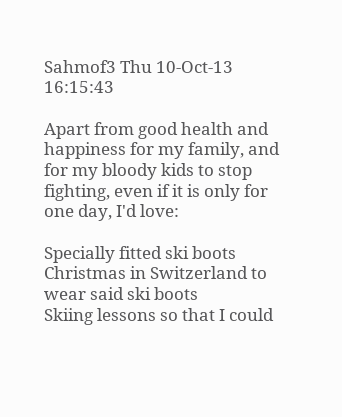Sahmof3 Thu 10-Oct-13 16:15:43

Apart from good health and happiness for my family, and for my bloody kids to stop fighting, even if it is only for one day, I'd love:

Specially fitted ski boots
Christmas in Switzerland to wear said ski boots
Skiing lessons so that I could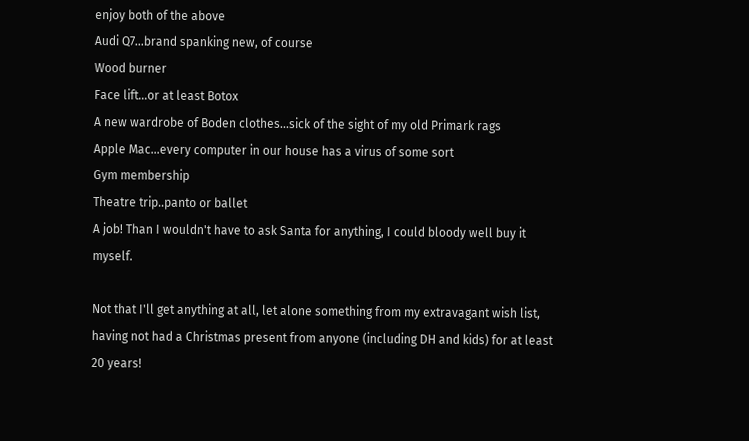enjoy both of the above
Audi Q7...brand spanking new, of course
Wood burner
Face lift...or at least Botox
A new wardrobe of Boden clothes...sick of the sight of my old Primark rags
Apple Mac...every computer in our house has a virus of some sort
Gym membership
Theatre trip..panto or ballet
A job! Than I wouldn't have to ask Santa for anything, I could bloody well buy it myself.

Not that I'll get anything at all, let alone something from my extravagant wish list, having not had a Christmas present from anyone (including DH and kids) for at least 20 years!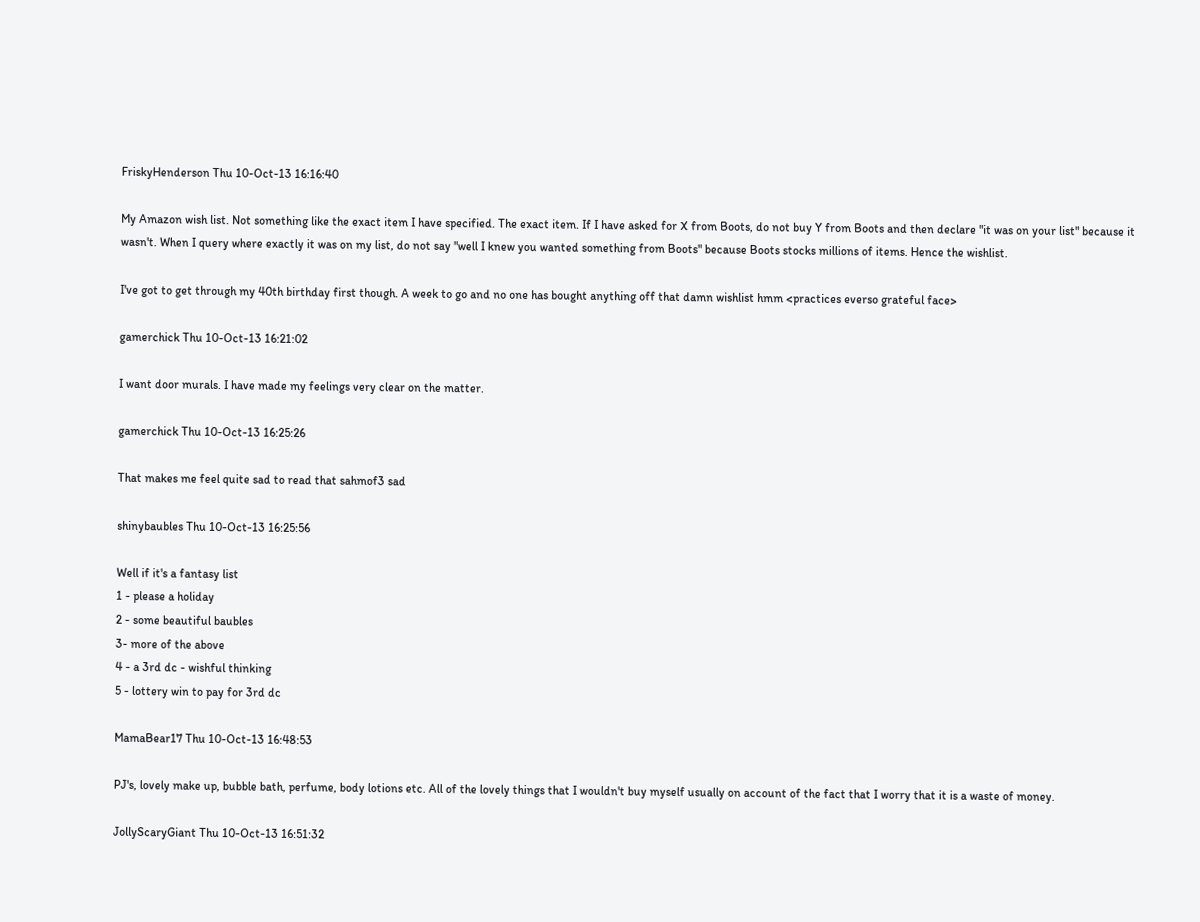FriskyHenderson Thu 10-Oct-13 16:16:40

My Amazon wish list. Not something like the exact item I have specified. The exact item. If I have asked for X from Boots, do not buy Y from Boots and then declare "it was on your list" because it wasn't. When I query where exactly it was on my list, do not say "well I knew you wanted something from Boots" because Boots stocks millions of items. Hence the wishlist.

I've got to get through my 40th birthday first though. A week to go and no one has bought anything off that damn wishlist hmm <practices everso grateful face>

gamerchick Thu 10-Oct-13 16:21:02

I want door murals. I have made my feelings very clear on the matter.

gamerchick Thu 10-Oct-13 16:25:26

That makes me feel quite sad to read that sahmof3 sad

shinybaubles Thu 10-Oct-13 16:25:56

Well if it's a fantasy list
1 - please a holiday
2 - some beautiful baubles
3- more of the above
4 - a 3rd dc - wishful thinking
5 - lottery win to pay for 3rd dc

MamaBear17 Thu 10-Oct-13 16:48:53

PJ's, lovely make up, bubble bath, perfume, body lotions etc. All of the lovely things that I wouldn't buy myself usually on account of the fact that I worry that it is a waste of money.

JollyScaryGiant Thu 10-Oct-13 16:51:32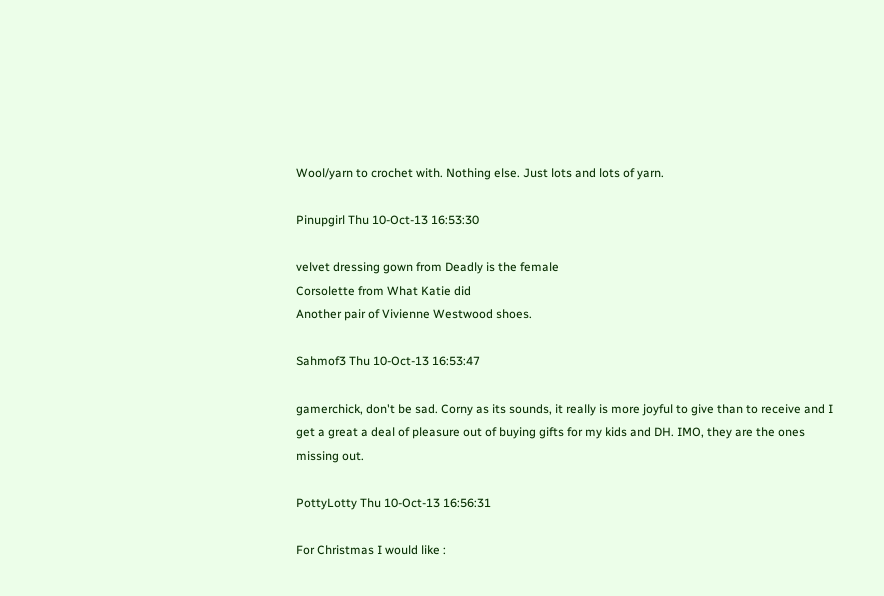Wool/yarn to crochet with. Nothing else. Just lots and lots of yarn.

Pinupgirl Thu 10-Oct-13 16:53:30

velvet dressing gown from Deadly is the female
Corsolette from What Katie did
Another pair of Vivienne Westwood shoes.

Sahmof3 Thu 10-Oct-13 16:53:47

gamerchick, don't be sad. Corny as its sounds, it really is more joyful to give than to receive and I get a great a deal of pleasure out of buying gifts for my kids and DH. IMO, they are the ones missing out.

PottyLotty Thu 10-Oct-13 16:56:31

For Christmas I would like :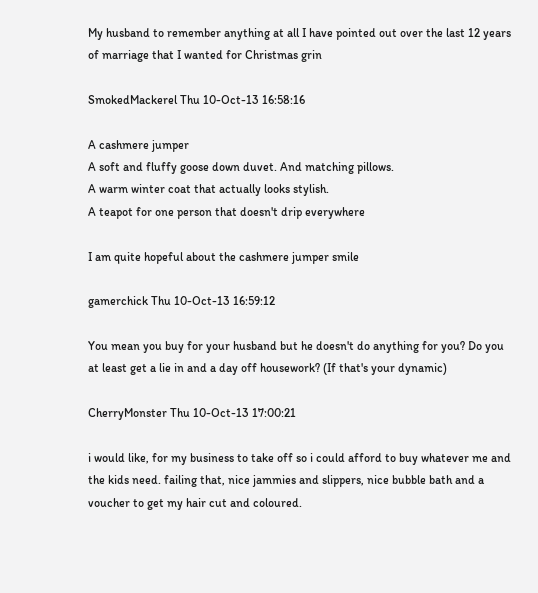My husband to remember anything at all I have pointed out over the last 12 years of marriage that I wanted for Christmas grin

SmokedMackerel Thu 10-Oct-13 16:58:16

A cashmere jumper
A soft and fluffy goose down duvet. And matching pillows.
A warm winter coat that actually looks stylish.
A teapot for one person that doesn't drip everywhere

I am quite hopeful about the cashmere jumper smile

gamerchick Thu 10-Oct-13 16:59:12

You mean you buy for your husband but he doesn't do anything for you? Do you at least get a lie in and a day off housework? (If that's your dynamic)

CherryMonster Thu 10-Oct-13 17:00:21

i would like, for my business to take off so i could afford to buy whatever me and the kids need. failing that, nice jammies and slippers, nice bubble bath and a voucher to get my hair cut and coloured.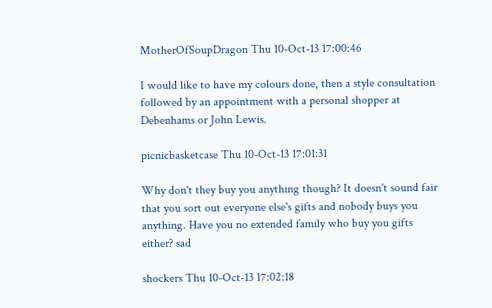MotherOfSoupDragon Thu 10-Oct-13 17:00:46

I would like to have my colours done, then a style consultation followed by an appointment with a personal shopper at Debenhams or John Lewis.

picnicbasketcase Thu 10-Oct-13 17:01:31

Why don't they buy you anything though? It doesn't sound fair that you sort out everyone else's gifts and nobody buys you anything. Have you no extended family who buy you gifts either? sad

shockers Thu 10-Oct-13 17:02:18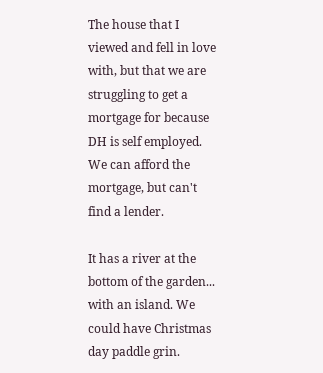The house that I viewed and fell in love with, but that we are struggling to get a mortgage for because DH is self employed. We can afford the mortgage, but can't find a lender.

It has a river at the bottom of the garden... with an island. We could have Christmas day paddle grin.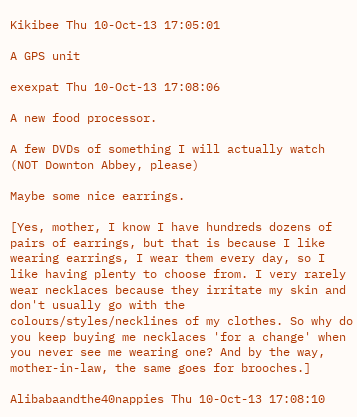Kikibee Thu 10-Oct-13 17:05:01

A GPS unit

exexpat Thu 10-Oct-13 17:08:06

A new food processor.

A few DVDs of something I will actually watch (NOT Downton Abbey, please)

Maybe some nice earrings.

[Yes, mother, I know I have hundreds dozens of pairs of earrings, but that is because I like wearing earrings, I wear them every day, so I like having plenty to choose from. I very rarely wear necklaces because they irritate my skin and don't usually go with the colours/styles/necklines of my clothes. So why do you keep buying me necklaces 'for a change' when you never see me wearing one? And by the way, mother-in-law, the same goes for brooches.]

Alibabaandthe40nappies Thu 10-Oct-13 17:08:10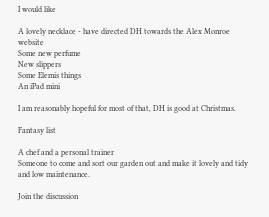I would like

A lovely necklace - have directed DH towards the Alex Monroe website
Some new perfume
New slippers
Some Elemis things
An iPad mini

I am reasonably hopeful for most of that, DH is good at Christmas.

Fantasy list

A chef and a personal trainer
Someone to come and sort our garden out and make it lovely and tidy and low maintenance.

Join the discussion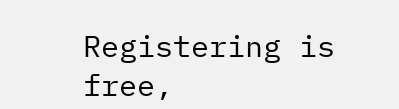Registering is free,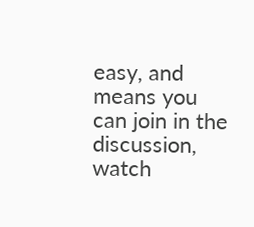easy, and means you can join in the discussion, watch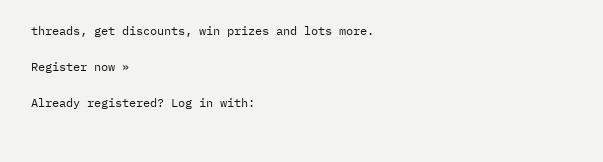threads, get discounts, win prizes and lots more.

Register now »

Already registered? Log in with: